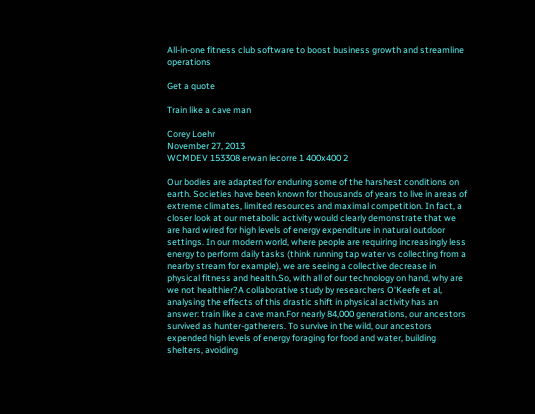All-in-one fitness club software to boost business growth and streamline operations

Get a quote

Train like a cave man

Corey Loehr
November 27, 2013
WCMDEV 153308 erwan lecorre 1 400x400 2

Our bodies are adapted for enduring some of the harshest conditions on earth. Societies have been known for thousands of years to live in areas of extreme climates, limited resources and maximal competition. In fact, a closer look at our metabolic activity would clearly demonstrate that we are hard wired for high levels of energy expenditure in natural outdoor settings. In our modern world, where people are requiring increasingly less energy to perform daily tasks (think running tap water vs collecting from a nearby stream for example), we are seeing a collective decrease in physical fitness and health.So, with all of our technology on hand, why are we not healthier?A collaborative study by researchers O'Keefe et al, analysing the effects of this drastic shift in physical activity has an answer: train like a cave man.For nearly 84,000 generations, our ancestors survived as hunter-gatherers. To survive in the wild, our ancestors expended high levels of energy foraging for food and water, building shelters, avoiding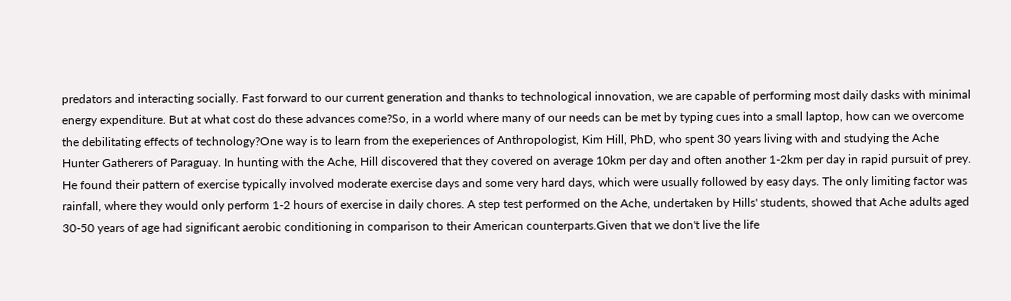predators and interacting socially. Fast forward to our current generation and thanks to technological innovation, we are capable of performing most daily dasks with minimal energy expenditure. But at what cost do these advances come?So, in a world where many of our needs can be met by typing cues into a small laptop, how can we overcome the debilitating effects of technology?One way is to learn from the exeperiences of Anthropologist, Kim Hill, PhD, who spent 30 years living with and studying the Ache Hunter Gatherers of Paraguay. In hunting with the Ache, Hill discovered that they covered on average 10km per day and often another 1-2km per day in rapid pursuit of prey. He found their pattern of exercise typically involved moderate exercise days and some very hard days, which were usually followed by easy days. The only limiting factor was rainfall, where they would only perform 1-2 hours of exercise in daily chores. A step test performed on the Ache, undertaken by Hills' students, showed that Ache adults aged 30-50 years of age had significant aerobic conditioning in comparison to their American counterparts.Given that we don't live the life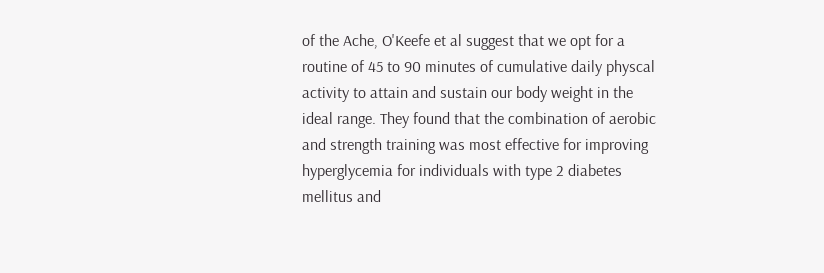of the Ache, O'Keefe et al suggest that we opt for a routine of 45 to 90 minutes of cumulative daily physcal activity to attain and sustain our body weight in the ideal range. They found that the combination of aerobic and strength training was most effective for improving hyperglycemia for individuals with type 2 diabetes mellitus and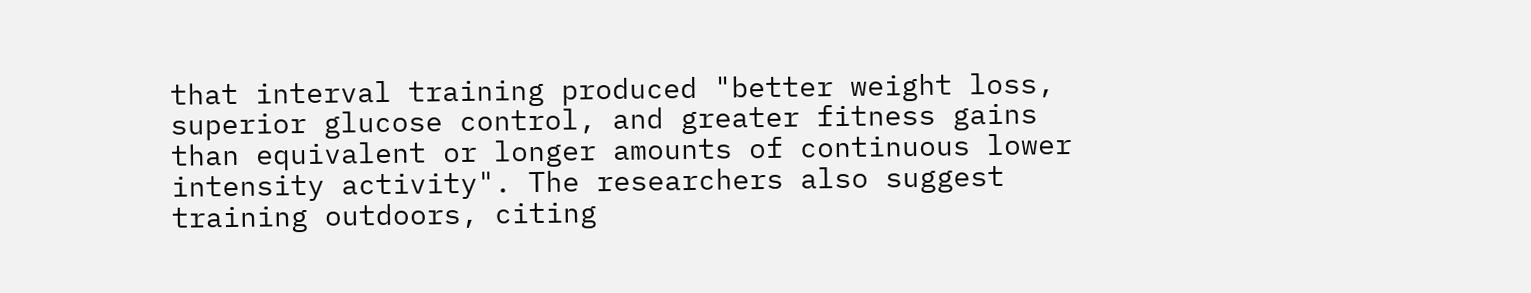that interval training produced "better weight loss, superior glucose control, and greater fitness gains than equivalent or longer amounts of continuous lower intensity activity". The researchers also suggest training outdoors, citing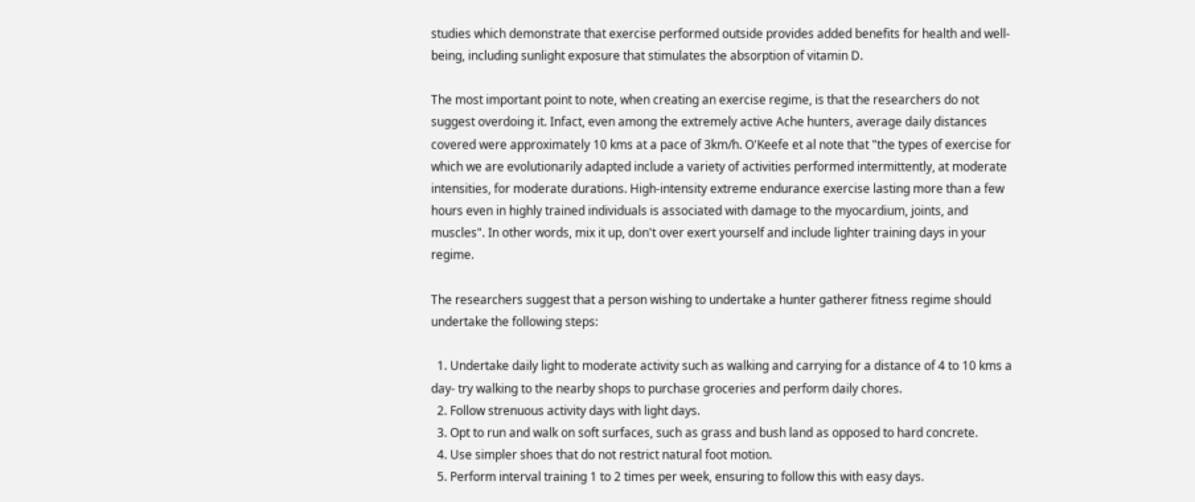studies which demonstrate that exercise performed outside provides added benefits for health and well-being, including sunlight exposure that stimulates the absorption of vitamin D.

The most important point to note, when creating an exercise regime, is that the researchers do not suggest overdoing it. Infact, even among the extremely active Ache hunters, average daily distances covered were approximately 10 kms at a pace of 3km/h. O'Keefe et al note that "the types of exercise for which we are evolutionarily adapted include a variety of activities performed intermittently, at moderate intensities, for moderate durations. High-intensity extreme endurance exercise lasting more than a few hours even in highly trained individuals is associated with damage to the myocardium, joints, and muscles". In other words, mix it up, don't over exert yourself and include lighter training days in your regime.

The researchers suggest that a person wishing to undertake a hunter gatherer fitness regime should undertake the following steps:

  1. Undertake daily light to moderate activity such as walking and carrying for a distance of 4 to 10 kms a day- try walking to the nearby shops to purchase groceries and perform daily chores.
  2. Follow strenuous activity days with light days.
  3. Opt to run and walk on soft surfaces, such as grass and bush land as opposed to hard concrete.
  4. Use simpler shoes that do not restrict natural foot motion.
  5. Perform interval training 1 to 2 times per week, ensuring to follow this with easy days.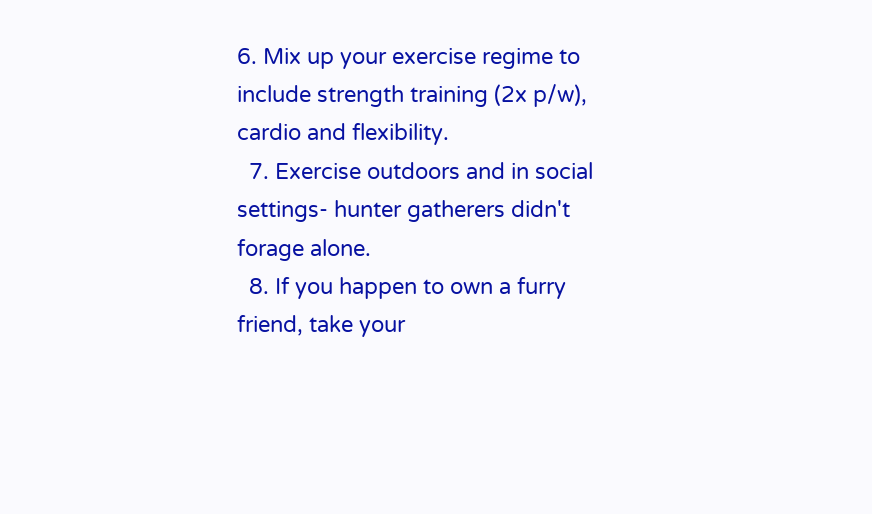6. Mix up your exercise regime to include strength training (2x p/w), cardio and flexibility.
  7. Exercise outdoors and in social settings- hunter gatherers didn't forage alone.
  8. If you happen to own a furry friend, take your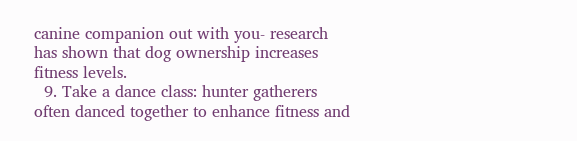canine companion out with you- research has shown that dog ownership increases fitness levels.
  9. Take a dance class: hunter gatherers often danced together to enhance fitness and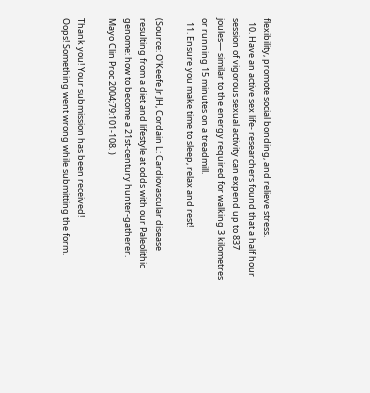flexibility, promote social bonding, and relieve stress.
  10. Have an active sex life- researchers found that a half hour session of vigorous sexual activity can expend up to 837 joules— similar to the energy required for walking 3 kilometres or running 15 minutes on a treadmill.
  11. Ensure you make time to sleep, relax and rest!

(Source: O'Keefe Jr JH, Cordain L: Cardiovascular disease resulting from a diet and lifestyle at odds with our Paleolithic genome: how to become a 21st-century hunter-gatherer. Mayo Clin Proc 2004;79:101-108. )

Thank you! Your submission has been received!
Oops! Something went wrong while submitting the form.